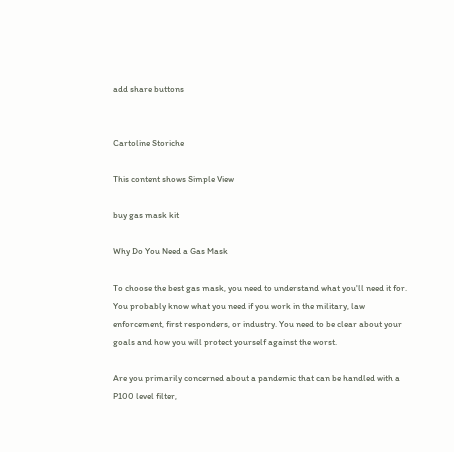add share buttons


Cartoline Storiche

This content shows Simple View

buy gas mask kit

Why Do You Need a Gas Mask

To choose the best gas mask, you need to understand what you'll need it for. You probably know what you need if you work in the military, law enforcement, first responders, or industry. You need to be clear about your goals and how you will protect yourself against the worst.

Are you primarily concerned about a pandemic that can be handled with a P100 level filter,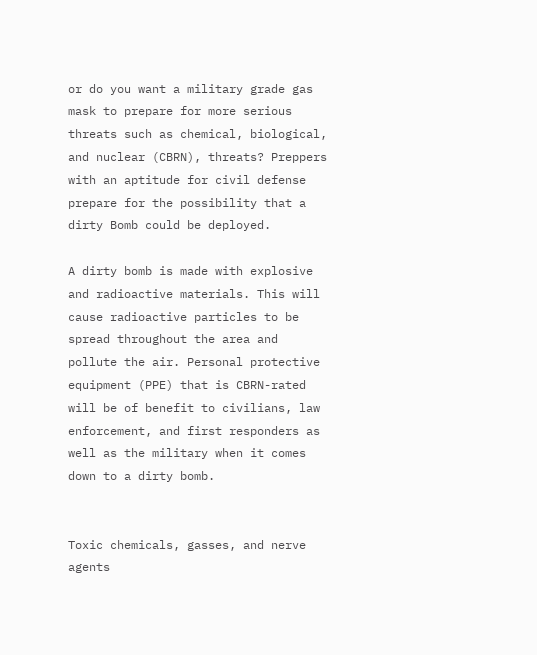or do you want a military grade gas mask to prepare for more serious threats such as chemical, biological, and nuclear (CBRN), threats? Preppers with an aptitude for civil defense prepare for the possibility that a dirty Bomb could be deployed.

A dirty bomb is made with explosive and radioactive materials. This will cause radioactive particles to be spread throughout the area and pollute the air. Personal protective equipment (PPE) that is CBRN-rated will be of benefit to civilians, law enforcement, and first responders as well as the military when it comes down to a dirty bomb.


Toxic chemicals, gasses, and nerve agents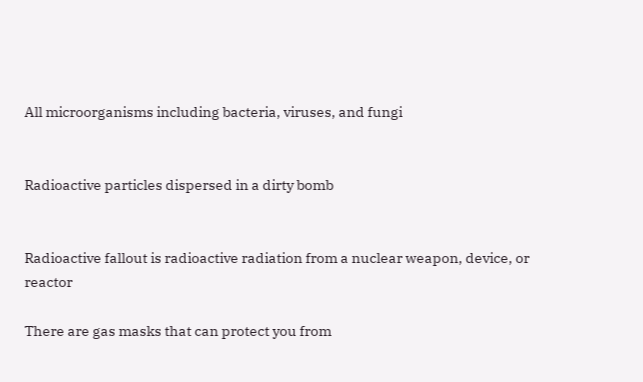All microorganisms including bacteria, viruses, and fungi


Radioactive particles dispersed in a dirty bomb


Radioactive fallout is radioactive radiation from a nuclear weapon, device, or reactor

There are gas masks that can protect you from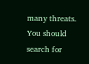many threats. You should search for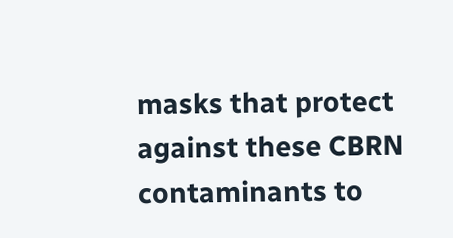masks that protect against these CBRN contaminants to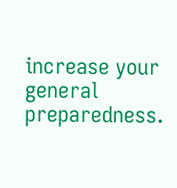increase your general preparedness.